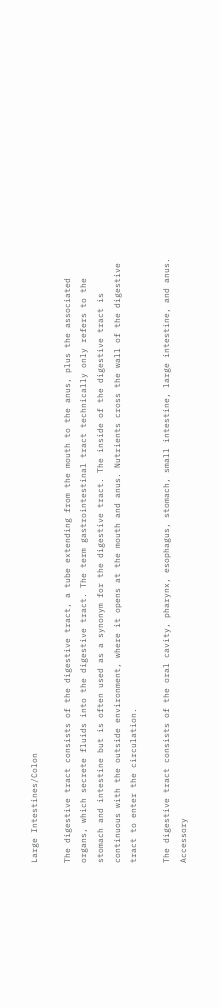Large Intestines/Colon

The digestive tract consists of the digestive tract, a tube extending from the mouth to the anus, plus the associated organs, which secrete fluids into the digestive tract. The term gastrointestinal tract technically only refers to the stomach and intestine but is often used as a synonym for the digestive tract. The inside of the digestive tract is continuous with the outside environment, where it opens at the mouth and anus. Nutrients cross the wall of the digestive tract to enter the circulation.

The digestive tract consists of the oral cavity, pharynx, esophagus, stomach, small intestine, large intestine, and anus. Accessory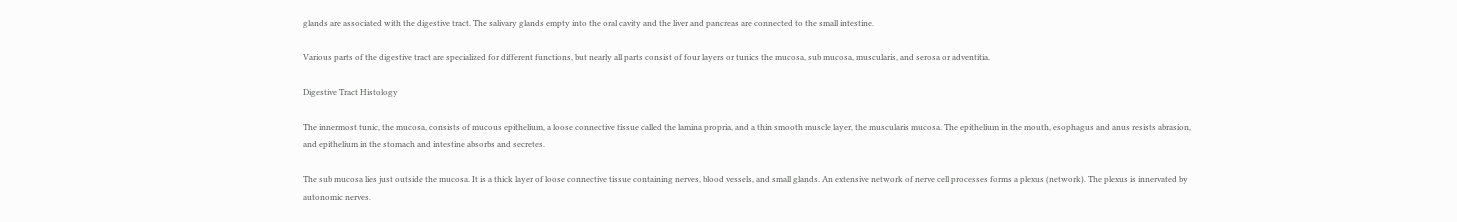glands are associated with the digestive tract. The salivary glands empty into the oral cavity and the liver and pancreas are connected to the small intestine.

Various parts of the digestive tract are specialized for different functions, but nearly all parts consist of four layers or tunics the mucosa, sub mucosa, muscularis, and serosa or adventitia.

Digestive Tract Histology

The innermost tunic, the mucosa, consists of mucous epithelium, a loose connective tissue called the lamina propria, and a thin smooth muscle layer, the muscularis mucosa. The epithelium in the mouth, esophagus and anus resists abrasion, and epithelium in the stomach and intestine absorbs and secretes.

The sub mucosa lies just outside the mucosa. It is a thick layer of loose connective tissue containing nerves, blood vessels, and small glands. An extensive network of nerve cell processes forms a plexus (network). The plexus is innervated by autonomic nerves.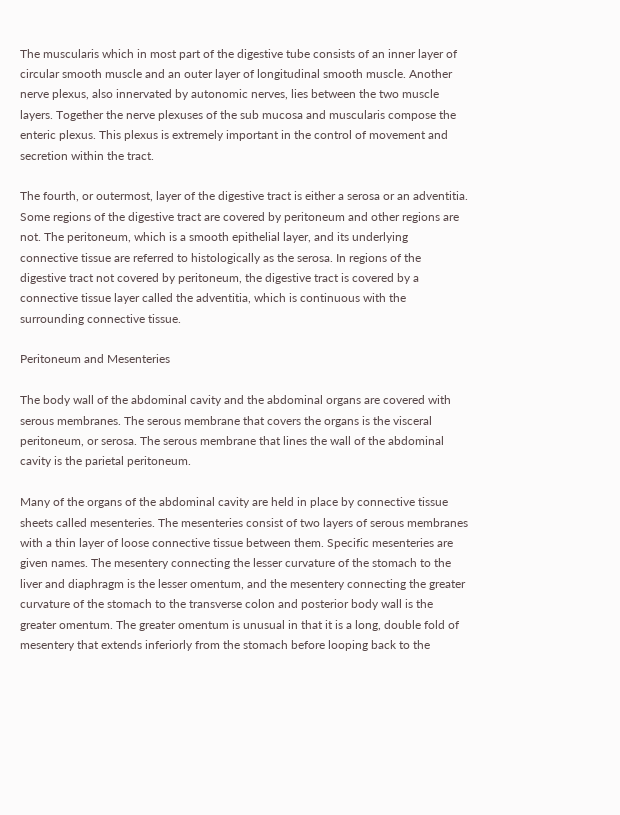The muscularis which in most part of the digestive tube consists of an inner layer of circular smooth muscle and an outer layer of longitudinal smooth muscle. Another nerve plexus, also innervated by autonomic nerves, lies between the two muscle layers. Together the nerve plexuses of the sub mucosa and muscularis compose the enteric plexus. This plexus is extremely important in the control of movement and secretion within the tract.

The fourth, or outermost, layer of the digestive tract is either a serosa or an adventitia. Some regions of the digestive tract are covered by peritoneum and other regions are not. The peritoneum, which is a smooth epithelial layer, and its underlying connective tissue are referred to histologically as the serosa. In regions of the digestive tract not covered by peritoneum, the digestive tract is covered by a connective tissue layer called the adventitia, which is continuous with the surrounding connective tissue.

Peritoneum and Mesenteries

The body wall of the abdominal cavity and the abdominal organs are covered with serous membranes. The serous membrane that covers the organs is the visceral peritoneum, or serosa. The serous membrane that lines the wall of the abdominal cavity is the parietal peritoneum.

Many of the organs of the abdominal cavity are held in place by connective tissue sheets called mesenteries. The mesenteries consist of two layers of serous membranes with a thin layer of loose connective tissue between them. Specific mesenteries are given names. The mesentery connecting the lesser curvature of the stomach to the liver and diaphragm is the lesser omentum, and the mesentery connecting the greater curvature of the stomach to the transverse colon and posterior body wall is the greater omentum. The greater omentum is unusual in that it is a long, double fold of mesentery that extends inferiorly from the stomach before looping back to the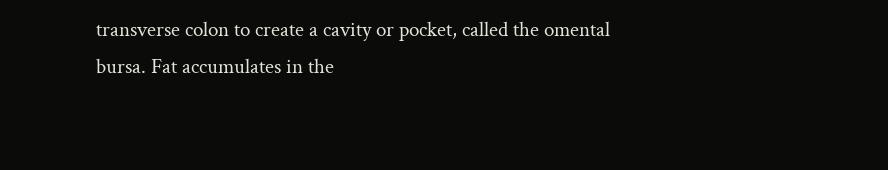transverse colon to create a cavity or pocket, called the omental bursa. Fat accumulates in the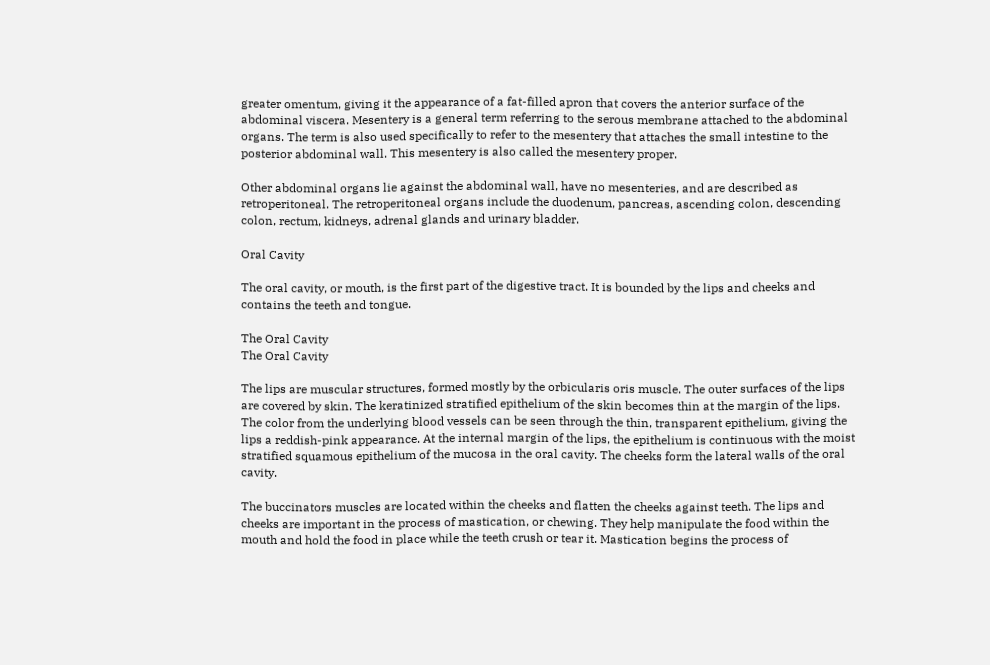greater omentum, giving it the appearance of a fat-filled apron that covers the anterior surface of the abdominal viscera. Mesentery is a general term referring to the serous membrane attached to the abdominal organs. The term is also used specifically to refer to the mesentery that attaches the small intestine to the posterior abdominal wall. This mesentery is also called the mesentery proper.

Other abdominal organs lie against the abdominal wall, have no mesenteries, and are described as retroperitoneal. The retroperitoneal organs include the duodenum, pancreas, ascending colon, descending colon, rectum, kidneys, adrenal glands and urinary bladder.

Oral Cavity

The oral cavity, or mouth, is the first part of the digestive tract. It is bounded by the lips and cheeks and contains the teeth and tongue.

The Oral Cavity
The Oral Cavity

The lips are muscular structures, formed mostly by the orbicularis oris muscle. The outer surfaces of the lips are covered by skin. The keratinized stratified epithelium of the skin becomes thin at the margin of the lips. The color from the underlying blood vessels can be seen through the thin, transparent epithelium, giving the lips a reddish-pink appearance. At the internal margin of the lips, the epithelium is continuous with the moist stratified squamous epithelium of the mucosa in the oral cavity. The cheeks form the lateral walls of the oral cavity.

The buccinators muscles are located within the cheeks and flatten the cheeks against teeth. The lips and cheeks are important in the process of mastication, or chewing. They help manipulate the food within the mouth and hold the food in place while the teeth crush or tear it. Mastication begins the process of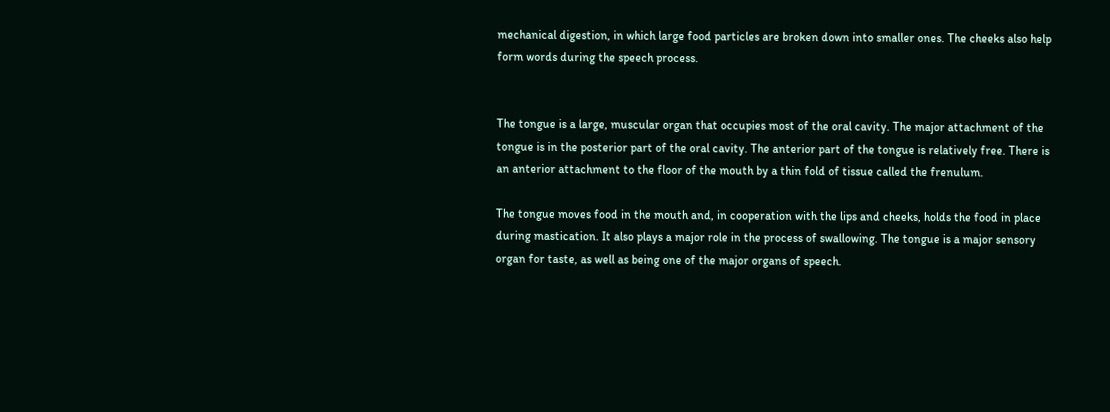mechanical digestion, in which large food particles are broken down into smaller ones. The cheeks also help form words during the speech process.


The tongue is a large, muscular organ that occupies most of the oral cavity. The major attachment of the tongue is in the posterior part of the oral cavity. The anterior part of the tongue is relatively free. There is an anterior attachment to the floor of the mouth by a thin fold of tissue called the frenulum.

The tongue moves food in the mouth and, in cooperation with the lips and cheeks, holds the food in place during mastication. It also plays a major role in the process of swallowing. The tongue is a major sensory organ for taste, as well as being one of the major organs of speech.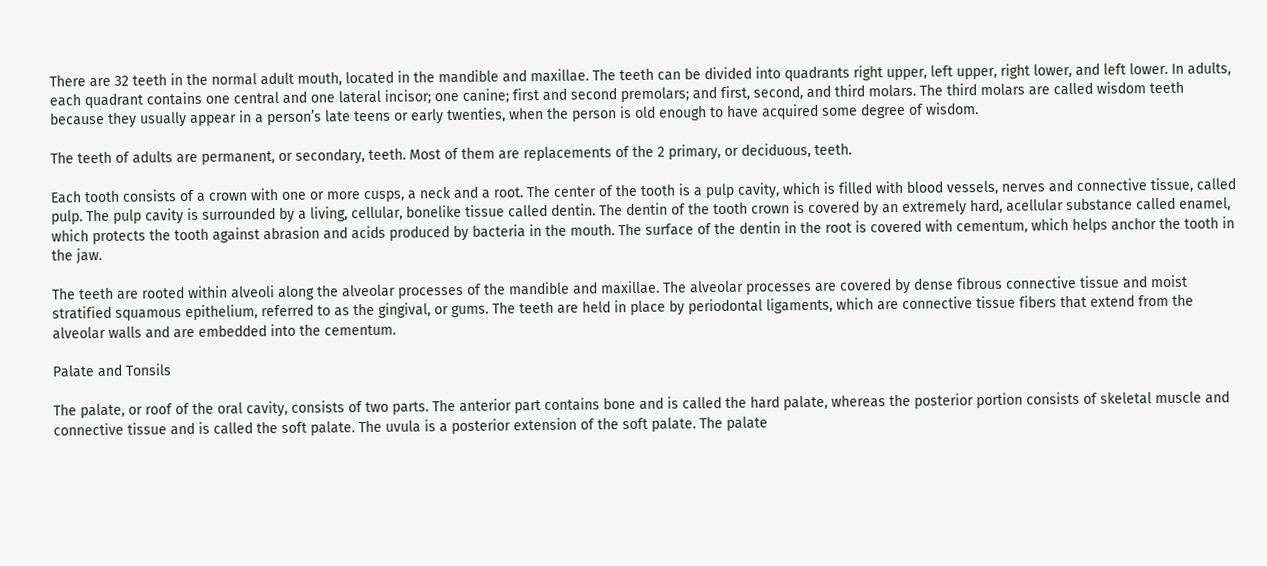There are 32 teeth in the normal adult mouth, located in the mandible and maxillae. The teeth can be divided into quadrants right upper, left upper, right lower, and left lower. In adults, each quadrant contains one central and one lateral incisor; one canine; first and second premolars; and first, second, and third molars. The third molars are called wisdom teeth because they usually appear in a person’s late teens or early twenties, when the person is old enough to have acquired some degree of wisdom.

The teeth of adults are permanent, or secondary, teeth. Most of them are replacements of the 2 primary, or deciduous, teeth.

Each tooth consists of a crown with one or more cusps, a neck and a root. The center of the tooth is a pulp cavity, which is filled with blood vessels, nerves and connective tissue, called pulp. The pulp cavity is surrounded by a living, cellular, bonelike tissue called dentin. The dentin of the tooth crown is covered by an extremely hard, acellular substance called enamel, which protects the tooth against abrasion and acids produced by bacteria in the mouth. The surface of the dentin in the root is covered with cementum, which helps anchor the tooth in the jaw.

The teeth are rooted within alveoli along the alveolar processes of the mandible and maxillae. The alveolar processes are covered by dense fibrous connective tissue and moist stratified squamous epithelium, referred to as the gingival, or gums. The teeth are held in place by periodontal ligaments, which are connective tissue fibers that extend from the alveolar walls and are embedded into the cementum.

Palate and Tonsils

The palate, or roof of the oral cavity, consists of two parts. The anterior part contains bone and is called the hard palate, whereas the posterior portion consists of skeletal muscle and connective tissue and is called the soft palate. The uvula is a posterior extension of the soft palate. The palate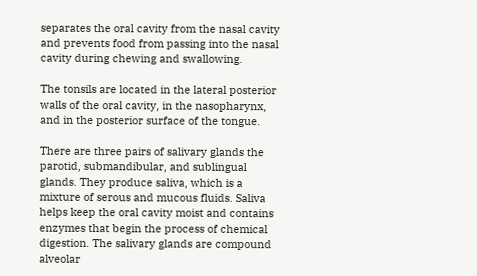separates the oral cavity from the nasal cavity and prevents food from passing into the nasal cavity during chewing and swallowing.

The tonsils are located in the lateral posterior walls of the oral cavity, in the nasopharynx, and in the posterior surface of the tongue.

There are three pairs of salivary glands the parotid, submandibular, and sublingual glands. They produce saliva, which is a mixture of serous and mucous fluids. Saliva helps keep the oral cavity moist and contains enzymes that begin the process of chemical digestion. The salivary glands are compound alveolar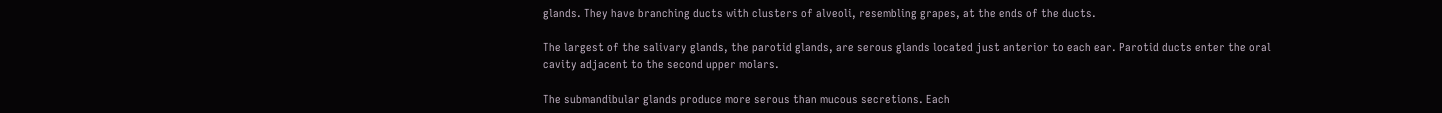glands. They have branching ducts with clusters of alveoli, resembling grapes, at the ends of the ducts.

The largest of the salivary glands, the parotid glands, are serous glands located just anterior to each ear. Parotid ducts enter the oral cavity adjacent to the second upper molars.

The submandibular glands produce more serous than mucous secretions. Each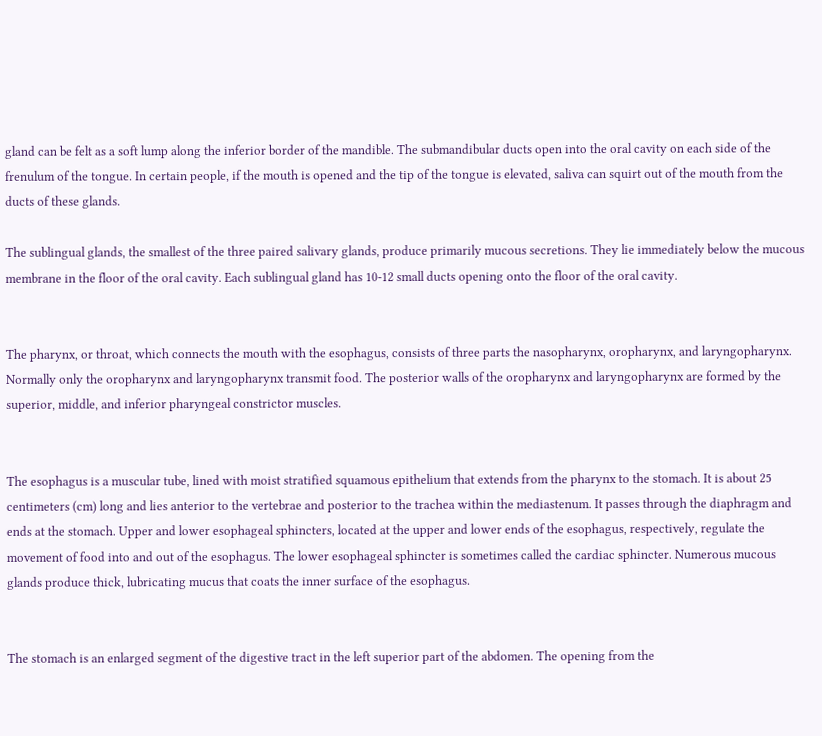gland can be felt as a soft lump along the inferior border of the mandible. The submandibular ducts open into the oral cavity on each side of the frenulum of the tongue. In certain people, if the mouth is opened and the tip of the tongue is elevated, saliva can squirt out of the mouth from the ducts of these glands.

The sublingual glands, the smallest of the three paired salivary glands, produce primarily mucous secretions. They lie immediately below the mucous membrane in the floor of the oral cavity. Each sublingual gland has 10-12 small ducts opening onto the floor of the oral cavity.


The pharynx, or throat, which connects the mouth with the esophagus, consists of three parts the nasopharynx, oropharynx, and laryngopharynx. Normally only the oropharynx and laryngopharynx transmit food. The posterior walls of the oropharynx and laryngopharynx are formed by the superior, middle, and inferior pharyngeal constrictor muscles.


The esophagus is a muscular tube, lined with moist stratified squamous epithelium that extends from the pharynx to the stomach. It is about 25 centimeters (cm) long and lies anterior to the vertebrae and posterior to the trachea within the mediastenum. It passes through the diaphragm and ends at the stomach. Upper and lower esophageal sphincters, located at the upper and lower ends of the esophagus, respectively, regulate the movement of food into and out of the esophagus. The lower esophageal sphincter is sometimes called the cardiac sphincter. Numerous mucous glands produce thick, lubricating mucus that coats the inner surface of the esophagus.


The stomach is an enlarged segment of the digestive tract in the left superior part of the abdomen. The opening from the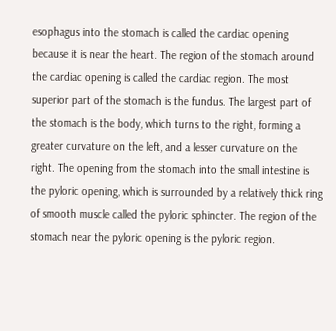esophagus into the stomach is called the cardiac opening because it is near the heart. The region of the stomach around the cardiac opening is called the cardiac region. The most superior part of the stomach is the fundus. The largest part of the stomach is the body, which turns to the right, forming a greater curvature on the left, and a lesser curvature on the right. The opening from the stomach into the small intestine is the pyloric opening, which is surrounded by a relatively thick ring of smooth muscle called the pyloric sphincter. The region of the stomach near the pyloric opening is the pyloric region.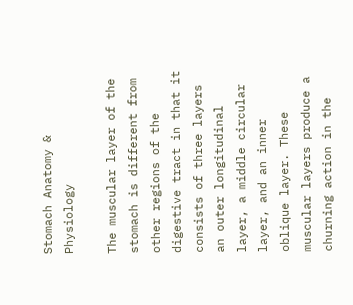Stomach Anatomy & Physiology

The muscular layer of the stomach is different from other regions of the digestive tract in that it consists of three layers an outer longitudinal layer, a middle circular layer, and an inner oblique layer. These muscular layers produce a churning action in the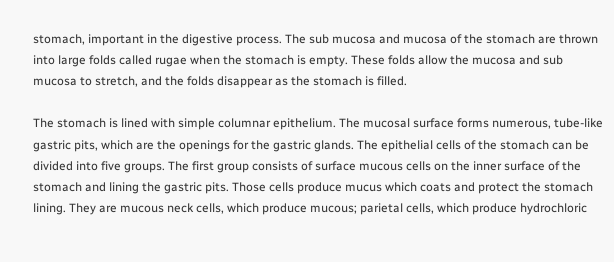stomach, important in the digestive process. The sub mucosa and mucosa of the stomach are thrown into large folds called rugae when the stomach is empty. These folds allow the mucosa and sub mucosa to stretch, and the folds disappear as the stomach is filled.

The stomach is lined with simple columnar epithelium. The mucosal surface forms numerous, tube-like gastric pits, which are the openings for the gastric glands. The epithelial cells of the stomach can be divided into five groups. The first group consists of surface mucous cells on the inner surface of the stomach and lining the gastric pits. Those cells produce mucus which coats and protect the stomach lining. They are mucous neck cells, which produce mucous; parietal cells, which produce hydrochloric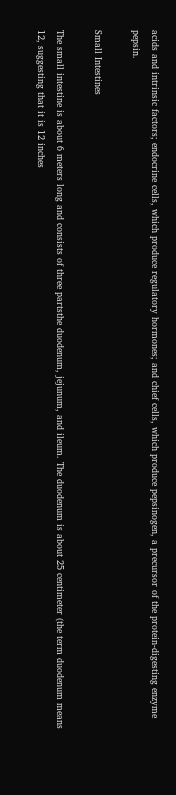acids and intrinsic factors; endocrine cells, which produce regulatory hormones; and chief cells, which produce pepsinogen, a precursor of the protein-digesting enzyme pepsin.

Small Intestines

The small intestine is about 6 meters long and consists of three partsthe duodenum, jejunum, and ileum. The duodenum is about 25 centimeter (the term duodenum means 12, suggesting that it is 12 inches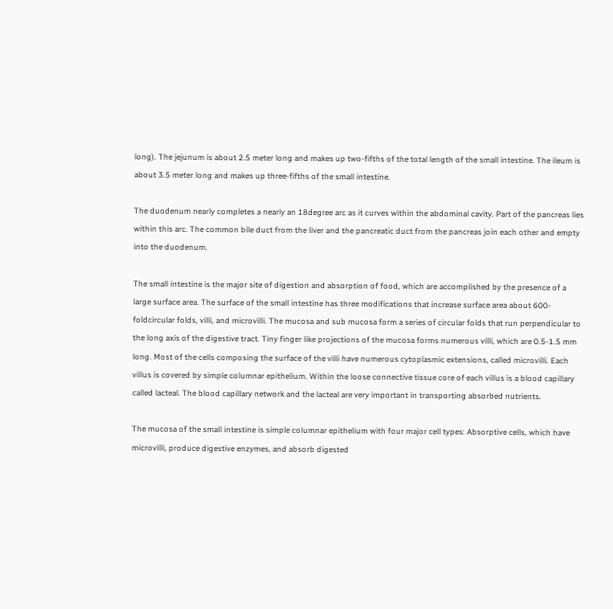long). The jejunum is about 2.5 meter long and makes up two-fifths of the total length of the small intestine. The ileum is about 3.5 meter long and makes up three-fifths of the small intestine.

The duodenum nearly completes a nearly an 18degree arc as it curves within the abdominal cavity. Part of the pancreas lies within this arc. The common bile duct from the liver and the pancreatic duct from the pancreas join each other and empty into the duodenum.

The small intestine is the major site of digestion and absorption of food, which are accomplished by the presence of a large surface area. The surface of the small intestine has three modifications that increase surface area about 600-foldcircular folds, villi, and microvilli. The mucosa and sub mucosa form a series of circular folds that run perpendicular to the long axis of the digestive tract. Tiny finger like projections of the mucosa forms numerous villi, which are 0.5-1.5 mm long. Most of the cells composing the surface of the villi have numerous cytoplasmic extensions, called microvilli. Each villus is covered by simple columnar epithelium. Within the loose connective tissue core of each villus is a blood capillary called lacteal. The blood capillary network and the lacteal are very important in transporting absorbed nutrients.

The mucosa of the small intestine is simple columnar epithelium with four major cell types: Absorptive cells, which have microvilli, produce digestive enzymes, and absorb digested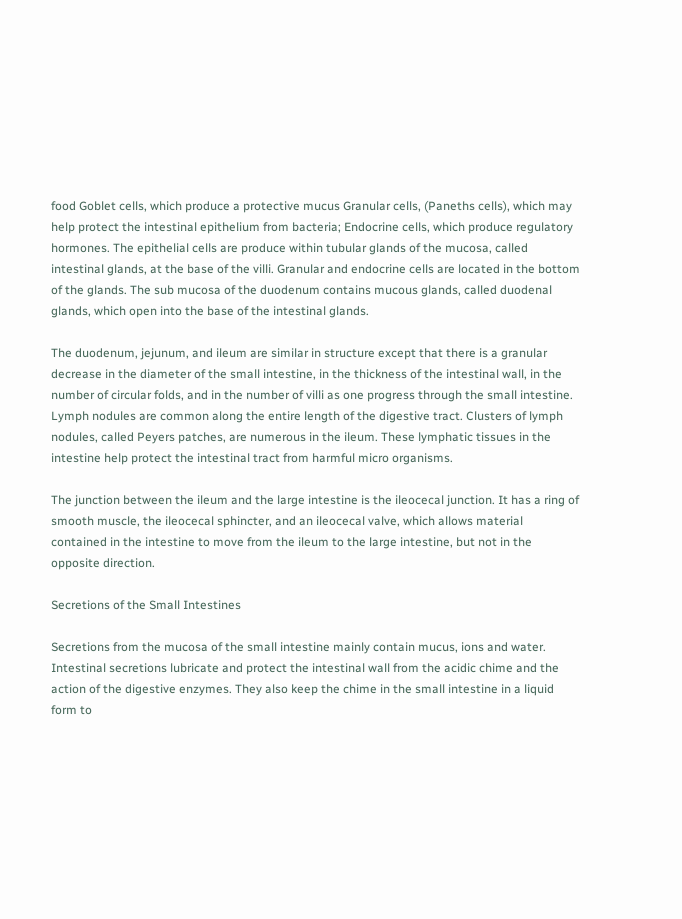food Goblet cells, which produce a protective mucus Granular cells, (Paneths cells), which may help protect the intestinal epithelium from bacteria; Endocrine cells, which produce regulatory hormones. The epithelial cells are produce within tubular glands of the mucosa, called intestinal glands, at the base of the villi. Granular and endocrine cells are located in the bottom of the glands. The sub mucosa of the duodenum contains mucous glands, called duodenal glands, which open into the base of the intestinal glands.

The duodenum, jejunum, and ileum are similar in structure except that there is a granular decrease in the diameter of the small intestine, in the thickness of the intestinal wall, in the number of circular folds, and in the number of villi as one progress through the small intestine. Lymph nodules are common along the entire length of the digestive tract. Clusters of lymph nodules, called Peyers patches, are numerous in the ileum. These lymphatic tissues in the intestine help protect the intestinal tract from harmful micro organisms.

The junction between the ileum and the large intestine is the ileocecal junction. It has a ring of smooth muscle, the ileocecal sphincter, and an ileocecal valve, which allows material contained in the intestine to move from the ileum to the large intestine, but not in the opposite direction.

Secretions of the Small Intestines

Secretions from the mucosa of the small intestine mainly contain mucus, ions and water. Intestinal secretions lubricate and protect the intestinal wall from the acidic chime and the action of the digestive enzymes. They also keep the chime in the small intestine in a liquid form to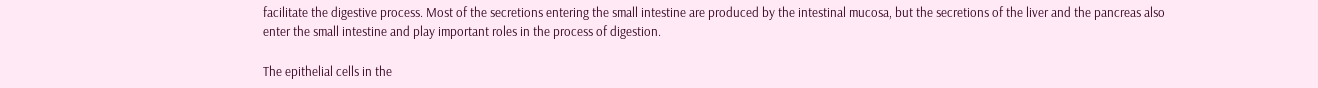facilitate the digestive process. Most of the secretions entering the small intestine are produced by the intestinal mucosa, but the secretions of the liver and the pancreas also enter the small intestine and play important roles in the process of digestion.

The epithelial cells in the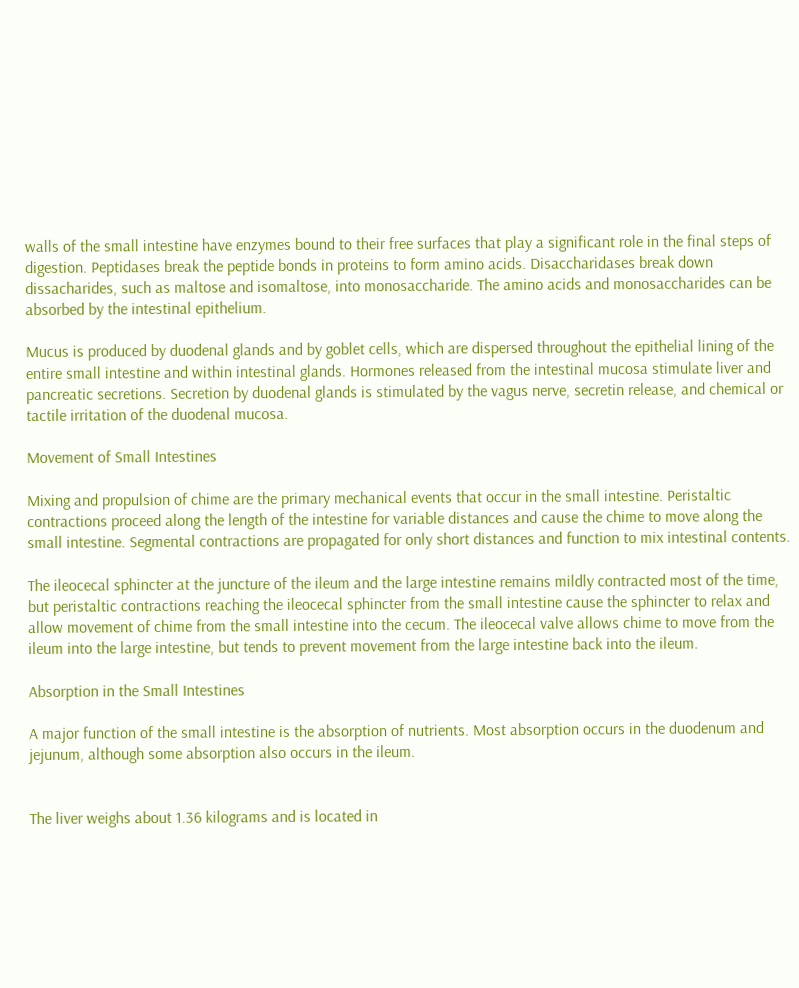walls of the small intestine have enzymes bound to their free surfaces that play a significant role in the final steps of digestion. Peptidases break the peptide bonds in proteins to form amino acids. Disaccharidases break down dissacharides, such as maltose and isomaltose, into monosaccharide. The amino acids and monosaccharides can be absorbed by the intestinal epithelium.

Mucus is produced by duodenal glands and by goblet cells, which are dispersed throughout the epithelial lining of the entire small intestine and within intestinal glands. Hormones released from the intestinal mucosa stimulate liver and pancreatic secretions. Secretion by duodenal glands is stimulated by the vagus nerve, secretin release, and chemical or tactile irritation of the duodenal mucosa.

Movement of Small Intestines

Mixing and propulsion of chime are the primary mechanical events that occur in the small intestine. Peristaltic contractions proceed along the length of the intestine for variable distances and cause the chime to move along the small intestine. Segmental contractions are propagated for only short distances and function to mix intestinal contents.

The ileocecal sphincter at the juncture of the ileum and the large intestine remains mildly contracted most of the time, but peristaltic contractions reaching the ileocecal sphincter from the small intestine cause the sphincter to relax and allow movement of chime from the small intestine into the cecum. The ileocecal valve allows chime to move from the ileum into the large intestine, but tends to prevent movement from the large intestine back into the ileum.

Absorption in the Small Intestines

A major function of the small intestine is the absorption of nutrients. Most absorption occurs in the duodenum and jejunum, although some absorption also occurs in the ileum.


The liver weighs about 1.36 kilograms and is located in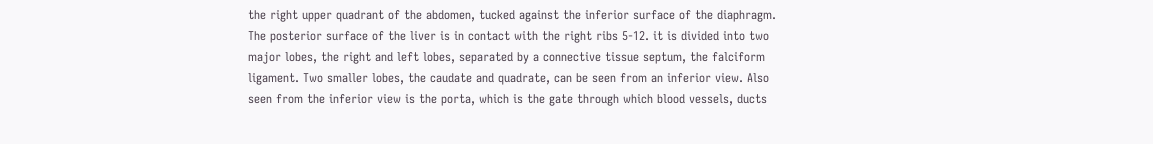the right upper quadrant of the abdomen, tucked against the inferior surface of the diaphragm. The posterior surface of the liver is in contact with the right ribs 5-12. it is divided into two major lobes, the right and left lobes, separated by a connective tissue septum, the falciform ligament. Two smaller lobes, the caudate and quadrate, can be seen from an inferior view. Also seen from the inferior view is the porta, which is the gate through which blood vessels, ducts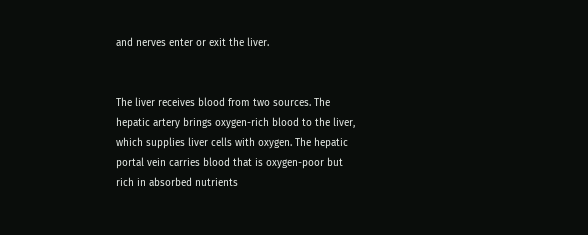and nerves enter or exit the liver.


The liver receives blood from two sources. The hepatic artery brings oxygen-rich blood to the liver, which supplies liver cells with oxygen. The hepatic portal vein carries blood that is oxygen-poor but rich in absorbed nutrients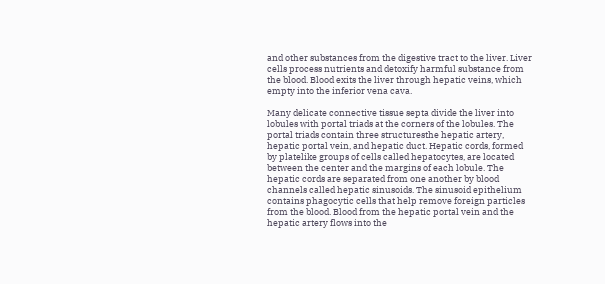and other substances from the digestive tract to the liver. Liver cells process nutrients and detoxify harmful substance from the blood. Blood exits the liver through hepatic veins, which empty into the inferior vena cava.

Many delicate connective tissue septa divide the liver into lobules with portal triads at the corners of the lobules. The portal triads contain three structuresthe hepatic artery, hepatic portal vein, and hepatic duct. Hepatic cords, formed by platelike groups of cells called hepatocytes, are located between the center and the margins of each lobule. The hepatic cords are separated from one another by blood channels called hepatic sinusoids. The sinusoid epithelium contains phagocytic cells that help remove foreign particles from the blood. Blood from the hepatic portal vein and the hepatic artery flows into the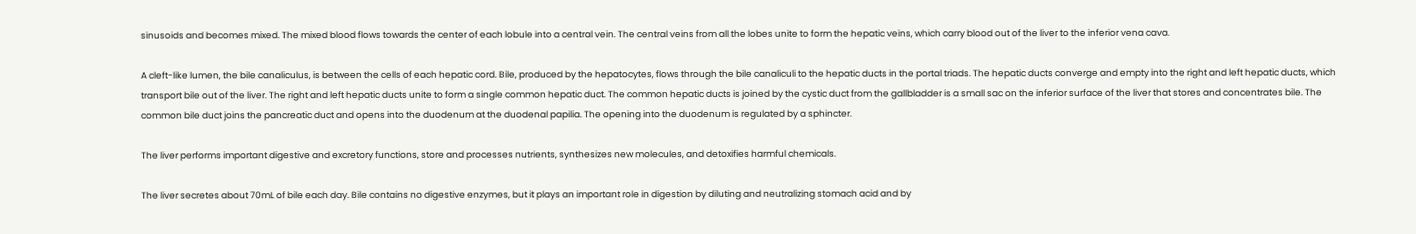sinusoids and becomes mixed. The mixed blood flows towards the center of each lobule into a central vein. The central veins from all the lobes unite to form the hepatic veins, which carry blood out of the liver to the inferior vena cava.

A cleft-like lumen, the bile canaliculus, is between the cells of each hepatic cord. Bile, produced by the hepatocytes, flows through the bile canaliculi to the hepatic ducts in the portal triads. The hepatic ducts converge and empty into the right and left hepatic ducts, which transport bile out of the liver. The right and left hepatic ducts unite to form a single common hepatic duct. The common hepatic ducts is joined by the cystic duct from the gallbladder is a small sac on the inferior surface of the liver that stores and concentrates bile. The common bile duct joins the pancreatic duct and opens into the duodenum at the duodenal papilia. The opening into the duodenum is regulated by a sphincter.

The liver performs important digestive and excretory functions, store and processes nutrients, synthesizes new molecules, and detoxifies harmful chemicals.

The liver secretes about 70mL of bile each day. Bile contains no digestive enzymes, but it plays an important role in digestion by diluting and neutralizing stomach acid and by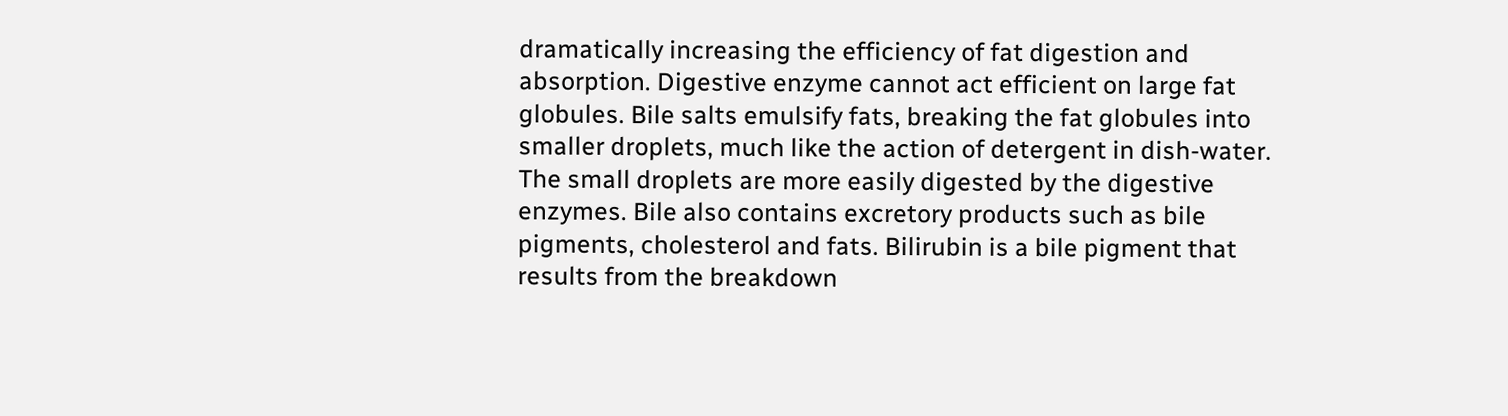dramatically increasing the efficiency of fat digestion and absorption. Digestive enzyme cannot act efficient on large fat globules. Bile salts emulsify fats, breaking the fat globules into smaller droplets, much like the action of detergent in dish-water. The small droplets are more easily digested by the digestive enzymes. Bile also contains excretory products such as bile pigments, cholesterol and fats. Bilirubin is a bile pigment that results from the breakdown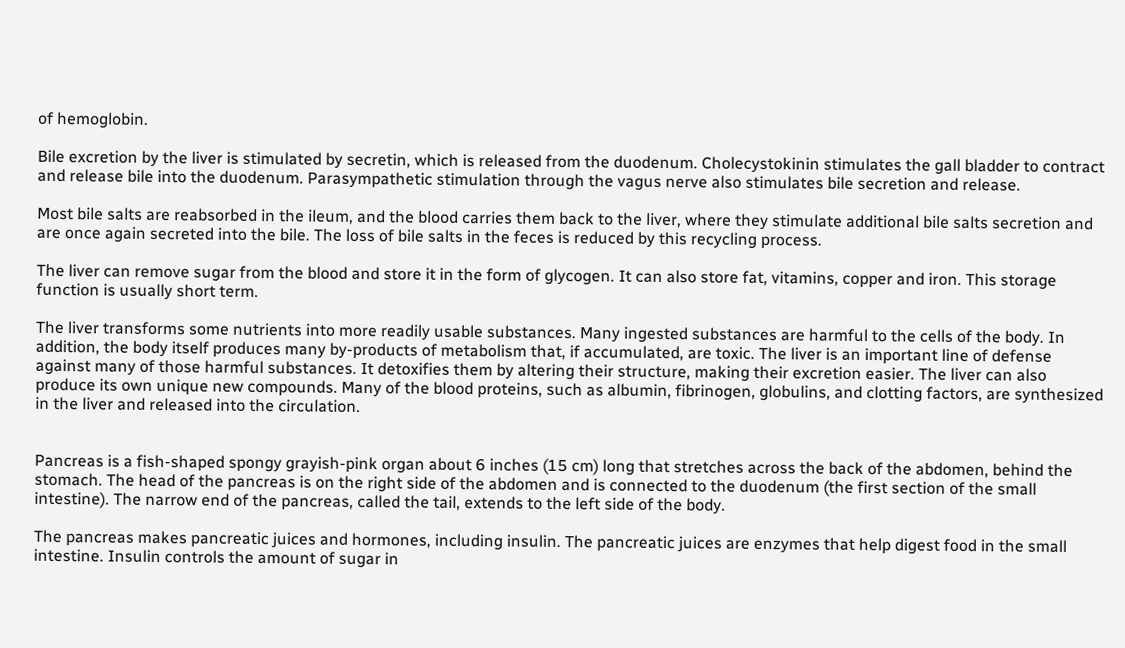of hemoglobin.

Bile excretion by the liver is stimulated by secretin, which is released from the duodenum. Cholecystokinin stimulates the gall bladder to contract and release bile into the duodenum. Parasympathetic stimulation through the vagus nerve also stimulates bile secretion and release.

Most bile salts are reabsorbed in the ileum, and the blood carries them back to the liver, where they stimulate additional bile salts secretion and are once again secreted into the bile. The loss of bile salts in the feces is reduced by this recycling process.

The liver can remove sugar from the blood and store it in the form of glycogen. It can also store fat, vitamins, copper and iron. This storage function is usually short term.

The liver transforms some nutrients into more readily usable substances. Many ingested substances are harmful to the cells of the body. In addition, the body itself produces many by-products of metabolism that, if accumulated, are toxic. The liver is an important line of defense against many of those harmful substances. It detoxifies them by altering their structure, making their excretion easier. The liver can also produce its own unique new compounds. Many of the blood proteins, such as albumin, fibrinogen, globulins, and clotting factors, are synthesized in the liver and released into the circulation.


Pancreas is a fish-shaped spongy grayish-pink organ about 6 inches (15 cm) long that stretches across the back of the abdomen, behind the stomach. The head of the pancreas is on the right side of the abdomen and is connected to the duodenum (the first section of the small intestine). The narrow end of the pancreas, called the tail, extends to the left side of the body.

The pancreas makes pancreatic juices and hormones, including insulin. The pancreatic juices are enzymes that help digest food in the small intestine. Insulin controls the amount of sugar in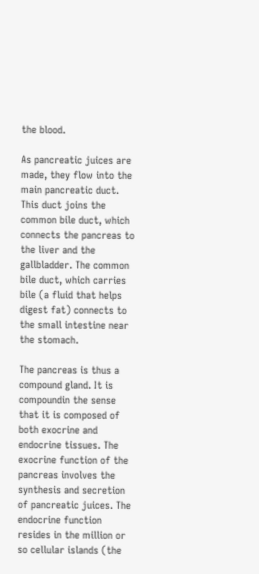the blood.

As pancreatic juices are made, they flow into the main pancreatic duct. This duct joins the common bile duct, which connects the pancreas to the liver and the gallbladder. The common bile duct, which carries bile (a fluid that helps digest fat) connects to the small intestine near the stomach.

The pancreas is thus a compound gland. It is compoundin the sense that it is composed of both exocrine and endocrine tissues. The exocrine function of the pancreas involves the synthesis and secretion of pancreatic juices. The endocrine function resides in the million or so cellular islands (the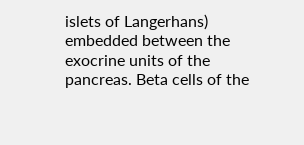islets of Langerhans) embedded between the exocrine units of the pancreas. Beta cells of the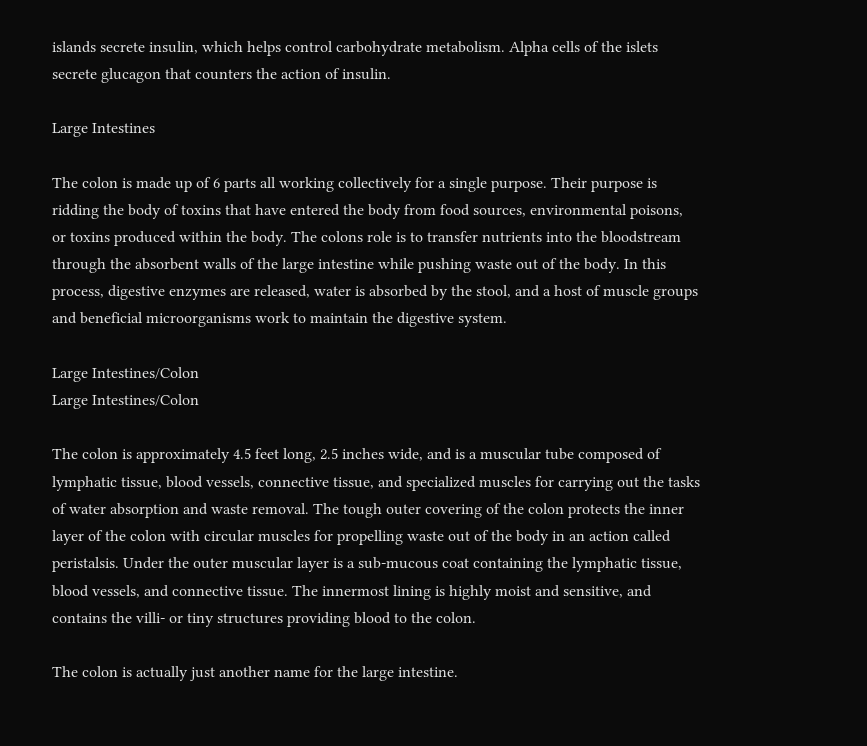islands secrete insulin, which helps control carbohydrate metabolism. Alpha cells of the islets secrete glucagon that counters the action of insulin.

Large Intestines

The colon is made up of 6 parts all working collectively for a single purpose. Their purpose is ridding the body of toxins that have entered the body from food sources, environmental poisons, or toxins produced within the body. The colons role is to transfer nutrients into the bloodstream through the absorbent walls of the large intestine while pushing waste out of the body. In this process, digestive enzymes are released, water is absorbed by the stool, and a host of muscle groups and beneficial microorganisms work to maintain the digestive system.

Large Intestines/Colon
Large Intestines/Colon

The colon is approximately 4.5 feet long, 2.5 inches wide, and is a muscular tube composed of lymphatic tissue, blood vessels, connective tissue, and specialized muscles for carrying out the tasks of water absorption and waste removal. The tough outer covering of the colon protects the inner layer of the colon with circular muscles for propelling waste out of the body in an action called peristalsis. Under the outer muscular layer is a sub-mucous coat containing the lymphatic tissue, blood vessels, and connective tissue. The innermost lining is highly moist and sensitive, and contains the villi- or tiny structures providing blood to the colon.

The colon is actually just another name for the large intestine.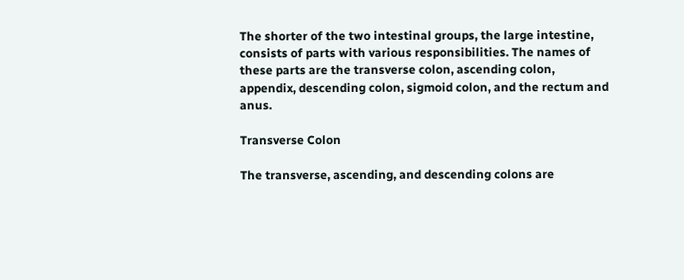The shorter of the two intestinal groups, the large intestine, consists of parts with various responsibilities. The names of these parts are the transverse colon, ascending colon, appendix, descending colon, sigmoid colon, and the rectum and anus.

Transverse Colon

The transverse, ascending, and descending colons are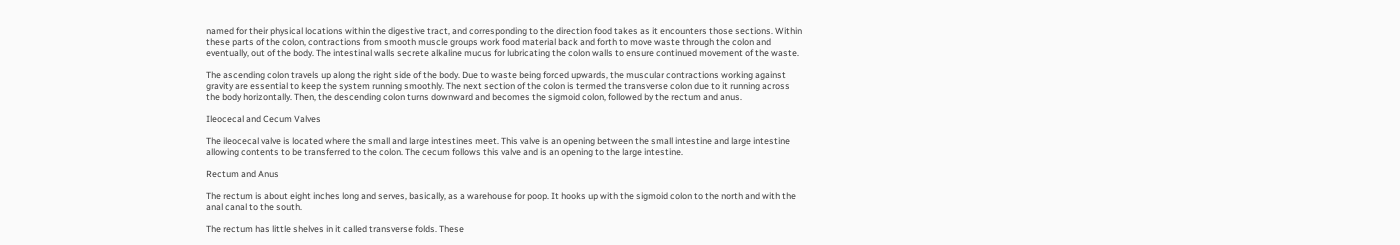named for their physical locations within the digestive tract, and corresponding to the direction food takes as it encounters those sections. Within these parts of the colon, contractions from smooth muscle groups work food material back and forth to move waste through the colon and eventually, out of the body. The intestinal walls secrete alkaline mucus for lubricating the colon walls to ensure continued movement of the waste.

The ascending colon travels up along the right side of the body. Due to waste being forced upwards, the muscular contractions working against gravity are essential to keep the system running smoothly. The next section of the colon is termed the transverse colon due to it running across the body horizontally. Then, the descending colon turns downward and becomes the sigmoid colon, followed by the rectum and anus.

Ileocecal and Cecum Valves

The ileocecal valve is located where the small and large intestines meet. This valve is an opening between the small intestine and large intestine allowing contents to be transferred to the colon. The cecum follows this valve and is an opening to the large intestine.

Rectum and Anus

The rectum is about eight inches long and serves, basically, as a warehouse for poop. It hooks up with the sigmoid colon to the north and with the anal canal to the south.

The rectum has little shelves in it called transverse folds. These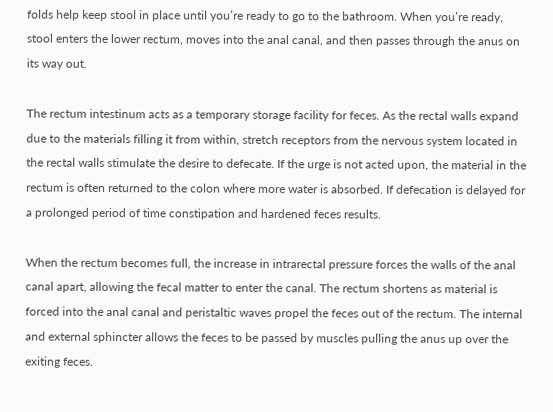folds help keep stool in place until you’re ready to go to the bathroom. When you’re ready, stool enters the lower rectum, moves into the anal canal, and then passes through the anus on its way out.

The rectum intestinum acts as a temporary storage facility for feces. As the rectal walls expand due to the materials filling it from within, stretch receptors from the nervous system located in the rectal walls stimulate the desire to defecate. If the urge is not acted upon, the material in the rectum is often returned to the colon where more water is absorbed. If defecation is delayed for a prolonged period of time constipation and hardened feces results.

When the rectum becomes full, the increase in intrarectal pressure forces the walls of the anal canal apart, allowing the fecal matter to enter the canal. The rectum shortens as material is forced into the anal canal and peristaltic waves propel the feces out of the rectum. The internal and external sphincter allows the feces to be passed by muscles pulling the anus up over the exiting feces.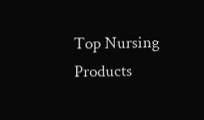Top Nursing Products